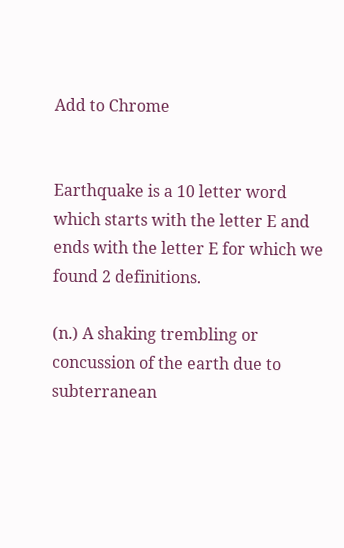Add to Chrome


Earthquake is a 10 letter word which starts with the letter E and ends with the letter E for which we found 2 definitions.

(n.) A shaking trembling or concussion of the earth due to subterranean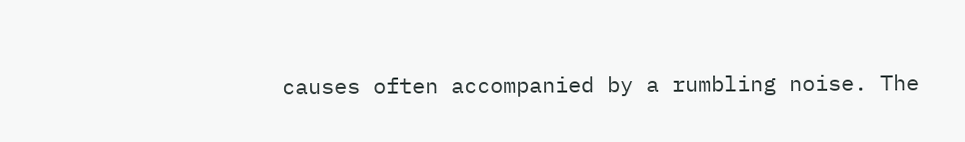causes often accompanied by a rumbling noise. The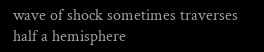wave of shock sometimes traverses half a hemisphere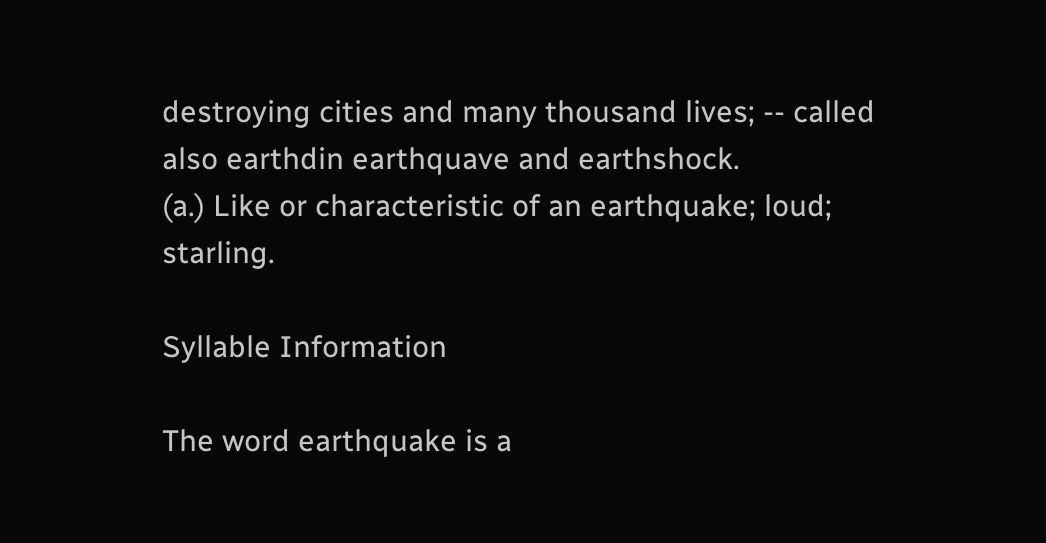destroying cities and many thousand lives; -- called also earthdin earthquave and earthshock.
(a.) Like or characteristic of an earthquake; loud; starling.

Syllable Information

The word earthquake is a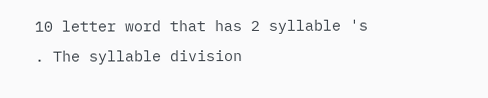10 letter word that has 2 syllable 's . The syllable division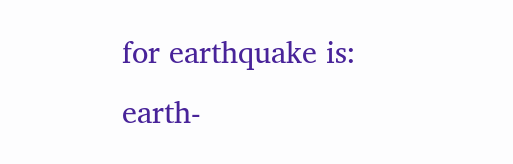for earthquake is: earth-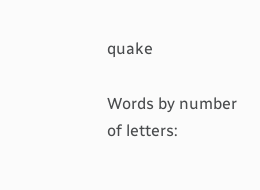quake

Words by number of letters: